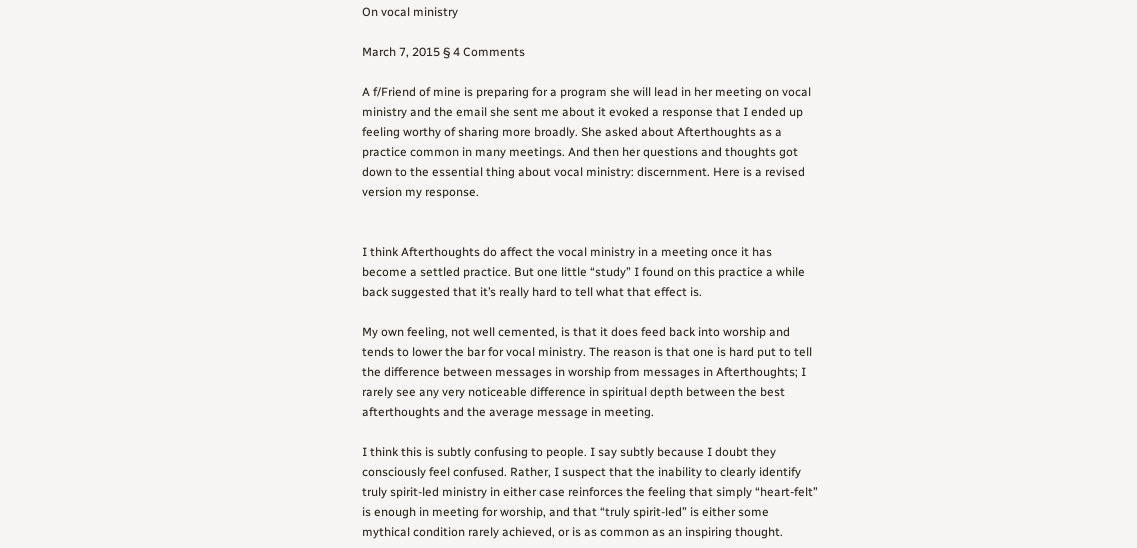On vocal ministry

March 7, 2015 § 4 Comments

A f/Friend of mine is preparing for a program she will lead in her meeting on vocal ministry and the email she sent me about it evoked a response that I ended up feeling worthy of sharing more broadly. She asked about Afterthoughts as a practice common in many meetings. And then her questions and thoughts got down to the essential thing about vocal ministry: discernment. Here is a revised version my response.


I think Afterthoughts do affect the vocal ministry in a meeting once it has become a settled practice. But one little “study” I found on this practice a while back suggested that it’s really hard to tell what that effect is.

My own feeling, not well cemented, is that it does feed back into worship and tends to lower the bar for vocal ministry. The reason is that one is hard put to tell the difference between messages in worship from messages in Afterthoughts; I rarely see any very noticeable difference in spiritual depth between the best afterthoughts and the average message in meeting.

I think this is subtly confusing to people. I say subtly because I doubt they consciously feel confused. Rather, I suspect that the inability to clearly identify truly spirit-led ministry in either case reinforces the feeling that simply “heart-felt” is enough in meeting for worship, and that “truly spirit-led” is either some mythical condition rarely achieved, or is as common as an inspiring thought.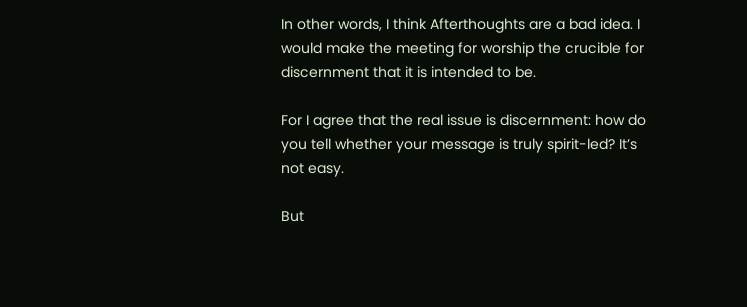In other words, I think Afterthoughts are a bad idea. I would make the meeting for worship the crucible for discernment that it is intended to be.

For I agree that the real issue is discernment: how do you tell whether your message is truly spirit-led? It’s not easy.

But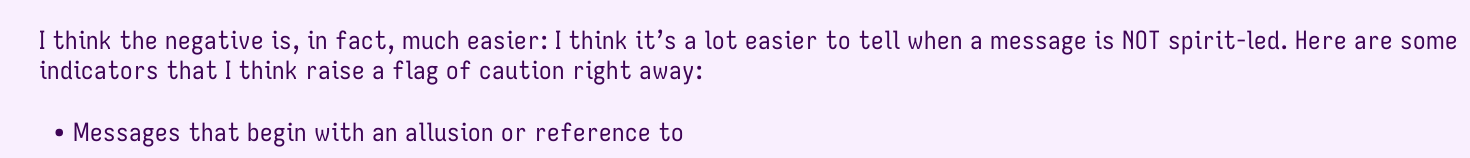I think the negative is, in fact, much easier: I think it’s a lot easier to tell when a message is NOT spirit-led. Here are some indicators that I think raise a flag of caution right away:

  • Messages that begin with an allusion or reference to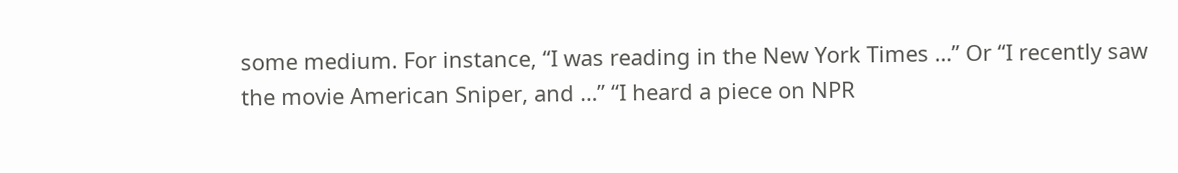some medium. For instance, “I was reading in the New York Times …” Or “I recently saw the movie American Sniper, and …” “I heard a piece on NPR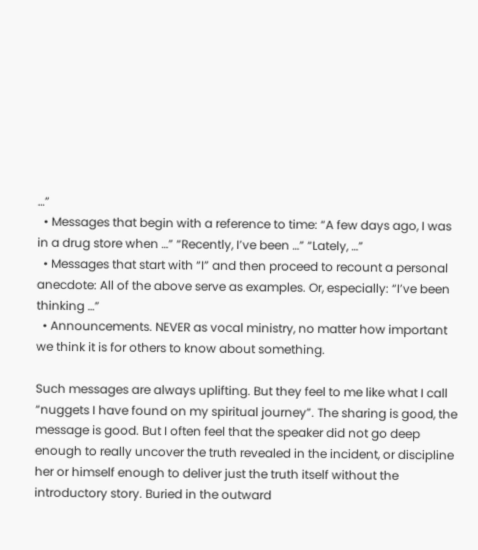…”
  • Messages that begin with a reference to time: “A few days ago, I was in a drug store when …” “Recently, I’ve been …” “Lately, …”
  • Messages that start with “I” and then proceed to recount a personal anecdote: All of the above serve as examples. Or, especially: “I’ve been thinking …”
  • Announcements. NEVER as vocal ministry, no matter how important we think it is for others to know about something.

Such messages are always uplifting. But they feel to me like what I call “nuggets I have found on my spiritual journey”. The sharing is good, the message is good. But I often feel that the speaker did not go deep enough to really uncover the truth revealed in the incident, or discipline her or himself enough to deliver just the truth itself without the introductory story. Buried in the outward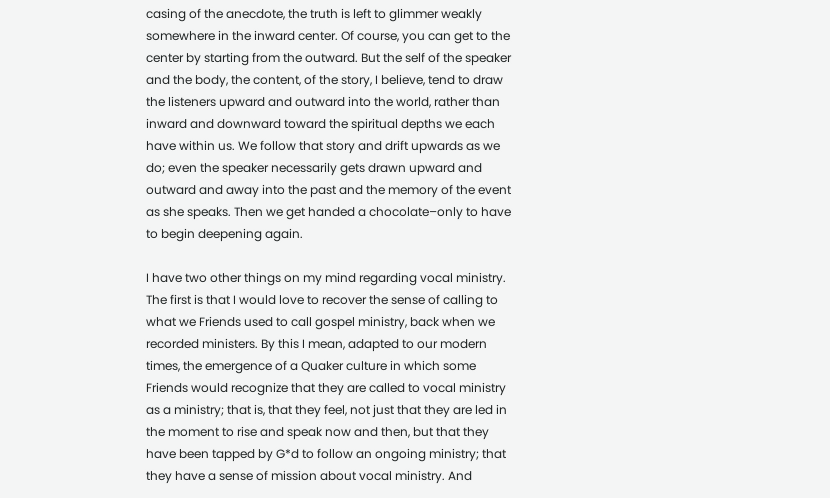casing of the anecdote, the truth is left to glimmer weakly somewhere in the inward center. Of course, you can get to the center by starting from the outward. But the self of the speaker and the body, the content, of the story, I believe, tend to draw the listeners upward and outward into the world, rather than inward and downward toward the spiritual depths we each have within us. We follow that story and drift upwards as we do; even the speaker necessarily gets drawn upward and outward and away into the past and the memory of the event as she speaks. Then we get handed a chocolate–only to have to begin deepening again.

I have two other things on my mind regarding vocal ministry. The first is that I would love to recover the sense of calling to what we Friends used to call gospel ministry, back when we recorded ministers. By this I mean, adapted to our modern times, the emergence of a Quaker culture in which some Friends would recognize that they are called to vocal ministry as a ministry; that is, that they feel, not just that they are led in the moment to rise and speak now and then, but that they have been tapped by G*d to follow an ongoing ministry; that they have a sense of mission about vocal ministry. And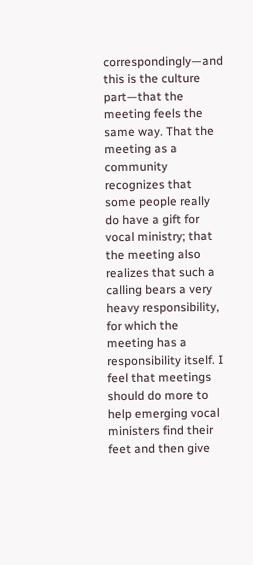correspondingly—and this is the culture part—that the meeting feels the same way. That the meeting as a community recognizes that some people really do have a gift for vocal ministry; that the meeting also realizes that such a calling bears a very heavy responsibility, for which the meeting has a responsibility itself. I feel that meetings should do more to help emerging vocal ministers find their feet and then give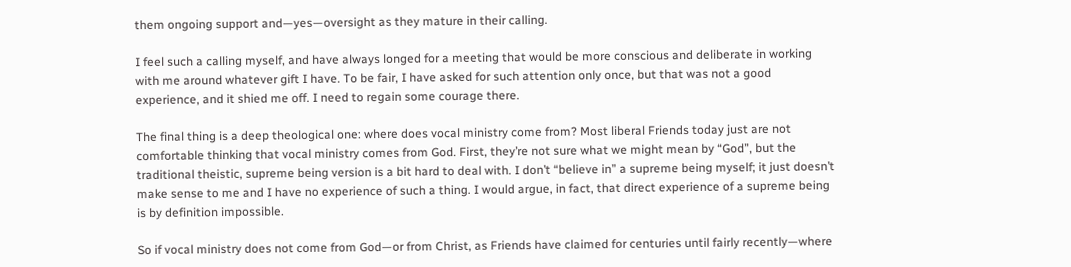them ongoing support and—yes—oversight as they mature in their calling.

I feel such a calling myself, and have always longed for a meeting that would be more conscious and deliberate in working with me around whatever gift I have. To be fair, I have asked for such attention only once, but that was not a good experience, and it shied me off. I need to regain some courage there.

The final thing is a deep theological one: where does vocal ministry come from? Most liberal Friends today just are not comfortable thinking that vocal ministry comes from God. First, they’re not sure what we might mean by “God”, but the traditional theistic, supreme being version is a bit hard to deal with. I don’t “believe in” a supreme being myself; it just doesn’t make sense to me and I have no experience of such a thing. I would argue, in fact, that direct experience of a supreme being is by definition impossible.

So if vocal ministry does not come from God—or from Christ, as Friends have claimed for centuries until fairly recently—where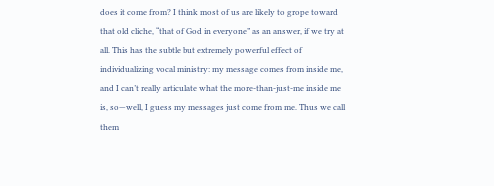does it come from? I think most of us are likely to grope toward that old cliche, “that of God in everyone” as an answer, if we try at all. This has the subtle but extremely powerful effect of individualizing vocal ministry: my message comes from inside me, and I can’t really articulate what the more-than-just-me inside me is, so—well, I guess my messages just come from me. Thus we call them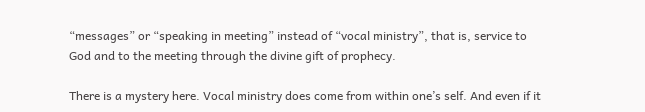“messages” or “speaking in meeting” instead of “vocal ministry”, that is, service to God and to the meeting through the divine gift of prophecy.

There is a mystery here. Vocal ministry does come from within one’s self. And even if it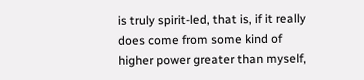is truly spirit-led, that is, if it really does come from some kind of higher power greater than myself,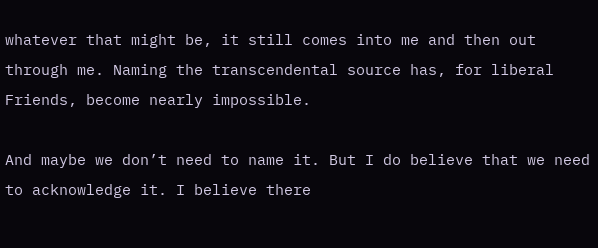whatever that might be, it still comes into me and then out through me. Naming the transcendental source has, for liberal Friends, become nearly impossible.

And maybe we don’t need to name it. But I do believe that we need to acknowledge it. I believe there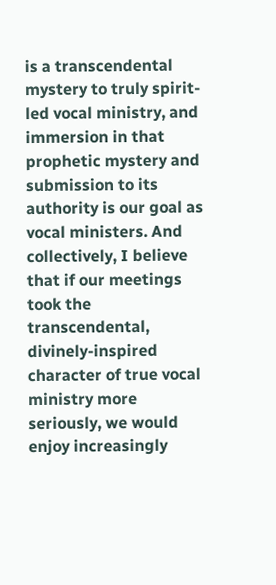is a transcendental mystery to truly spirit-led vocal ministry, and immersion in that prophetic mystery and submission to its authority is our goal as vocal ministers. And collectively, I believe that if our meetings took the transcendental, divinely-inspired character of true vocal ministry more seriously, we would enjoy increasingly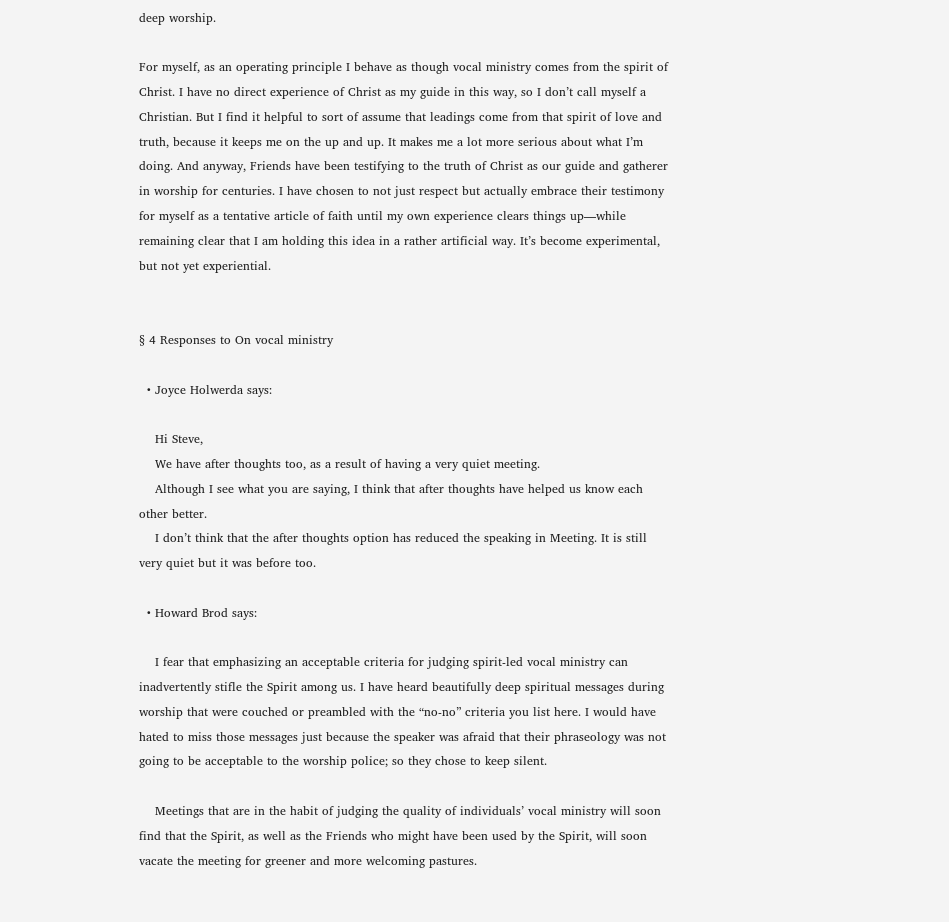deep worship.

For myself, as an operating principle I behave as though vocal ministry comes from the spirit of Christ. I have no direct experience of Christ as my guide in this way, so I don’t call myself a Christian. But I find it helpful to sort of assume that leadings come from that spirit of love and truth, because it keeps me on the up and up. It makes me a lot more serious about what I’m doing. And anyway, Friends have been testifying to the truth of Christ as our guide and gatherer in worship for centuries. I have chosen to not just respect but actually embrace their testimony for myself as a tentative article of faith until my own experience clears things up—while remaining clear that I am holding this idea in a rather artificial way. It’s become experimental, but not yet experiential.


§ 4 Responses to On vocal ministry

  • Joyce Holwerda says:

    Hi Steve,
    We have after thoughts too, as a result of having a very quiet meeting.
    Although I see what you are saying, I think that after thoughts have helped us know each other better.
    I don’t think that the after thoughts option has reduced the speaking in Meeting. It is still very quiet but it was before too.

  • Howard Brod says:

    I fear that emphasizing an acceptable criteria for judging spirit-led vocal ministry can inadvertently stifle the Spirit among us. I have heard beautifully deep spiritual messages during worship that were couched or preambled with the “no-no” criteria you list here. I would have hated to miss those messages just because the speaker was afraid that their phraseology was not going to be acceptable to the worship police; so they chose to keep silent.

    Meetings that are in the habit of judging the quality of individuals’ vocal ministry will soon find that the Spirit, as well as the Friends who might have been used by the Spirit, will soon vacate the meeting for greener and more welcoming pastures.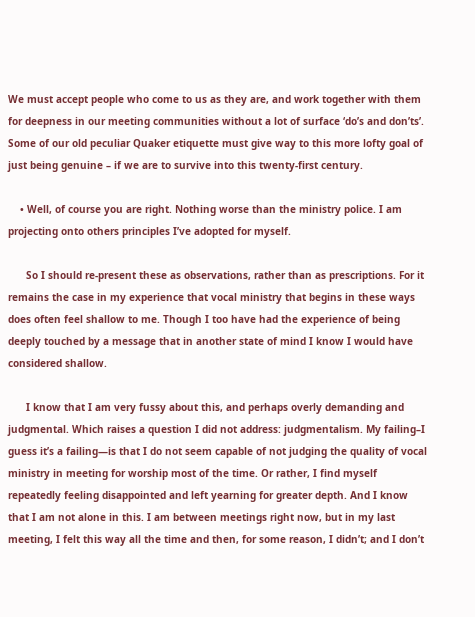We must accept people who come to us as they are, and work together with them for deepness in our meeting communities without a lot of surface ‘do’s and don’ts’. Some of our old peculiar Quaker etiquette must give way to this more lofty goal of just being genuine – if we are to survive into this twenty-first century.

    • Well, of course you are right. Nothing worse than the ministry police. I am projecting onto others principles I’ve adopted for myself.

      So I should re-present these as observations, rather than as prescriptions. For it remains the case in my experience that vocal ministry that begins in these ways does often feel shallow to me. Though I too have had the experience of being deeply touched by a message that in another state of mind I know I would have considered shallow.

      I know that I am very fussy about this, and perhaps overly demanding and judgmental. Which raises a question I did not address: judgmentalism. My failing–I guess it’s a failing—is that I do not seem capable of not judging the quality of vocal ministry in meeting for worship most of the time. Or rather, I find myself repeatedly feeling disappointed and left yearning for greater depth. And I know that I am not alone in this. I am between meetings right now, but in my last meeting, I felt this way all the time and then, for some reason, I didn’t; and I don’t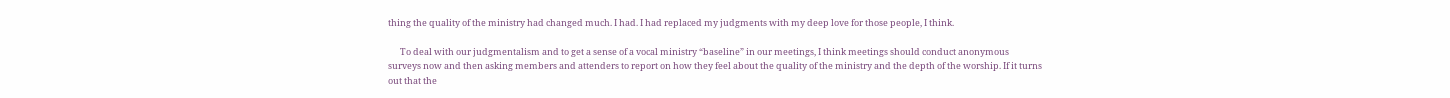thing the quality of the ministry had changed much. I had. I had replaced my judgments with my deep love for those people, I think.

      To deal with our judgmentalism and to get a sense of a vocal ministry “baseline” in our meetings, I think meetings should conduct anonymous surveys now and then asking members and attenders to report on how they feel about the quality of the ministry and the depth of the worship. If it turns out that the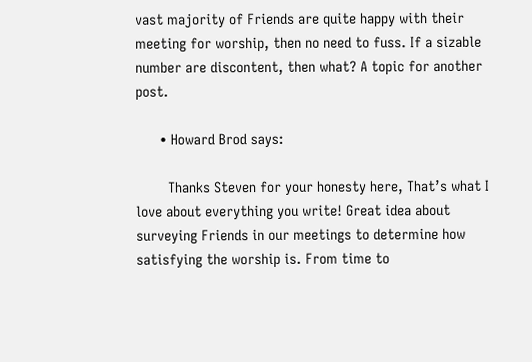vast majority of Friends are quite happy with their meeting for worship, then no need to fuss. If a sizable number are discontent, then what? A topic for another post.

      • Howard Brod says:

        Thanks Steven for your honesty here, That’s what I love about everything you write! Great idea about surveying Friends in our meetings to determine how satisfying the worship is. From time to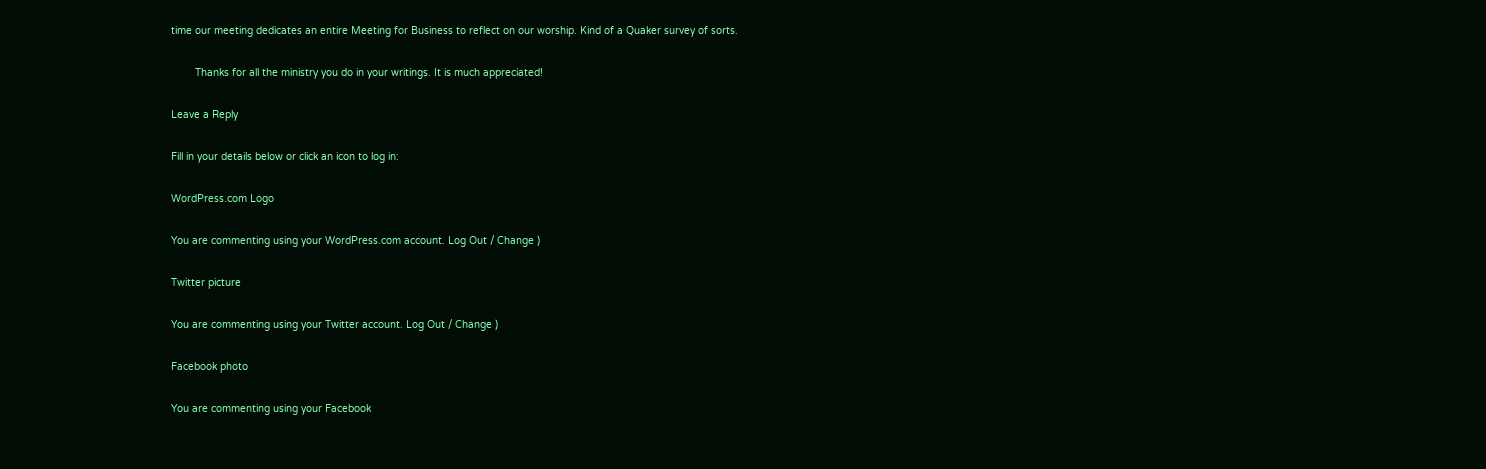time our meeting dedicates an entire Meeting for Business to reflect on our worship. Kind of a Quaker survey of sorts.

        Thanks for all the ministry you do in your writings. It is much appreciated!

Leave a Reply

Fill in your details below or click an icon to log in:

WordPress.com Logo

You are commenting using your WordPress.com account. Log Out / Change )

Twitter picture

You are commenting using your Twitter account. Log Out / Change )

Facebook photo

You are commenting using your Facebook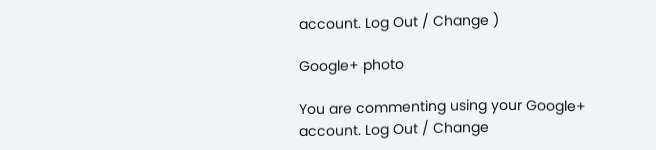account. Log Out / Change )

Google+ photo

You are commenting using your Google+ account. Log Out / Change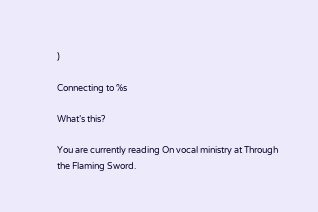)

Connecting to %s

What’s this?

You are currently reading On vocal ministry at Through the Flaming Sword.